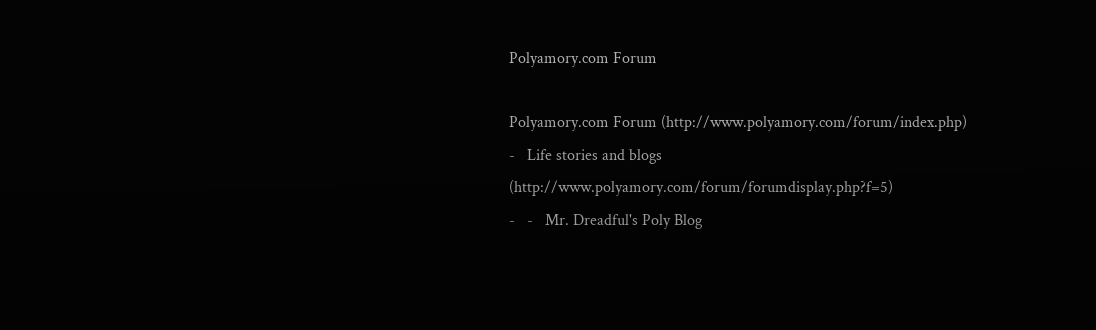Polyamory.com Forum

Polyamory.com Forum (http://www.polyamory.com/forum/index.php)
-   Life stories and blogs (http://www.polyamory.com/forum/forumdisplay.php?f=5)
-   -   Mr. Dreadful's Poly Blog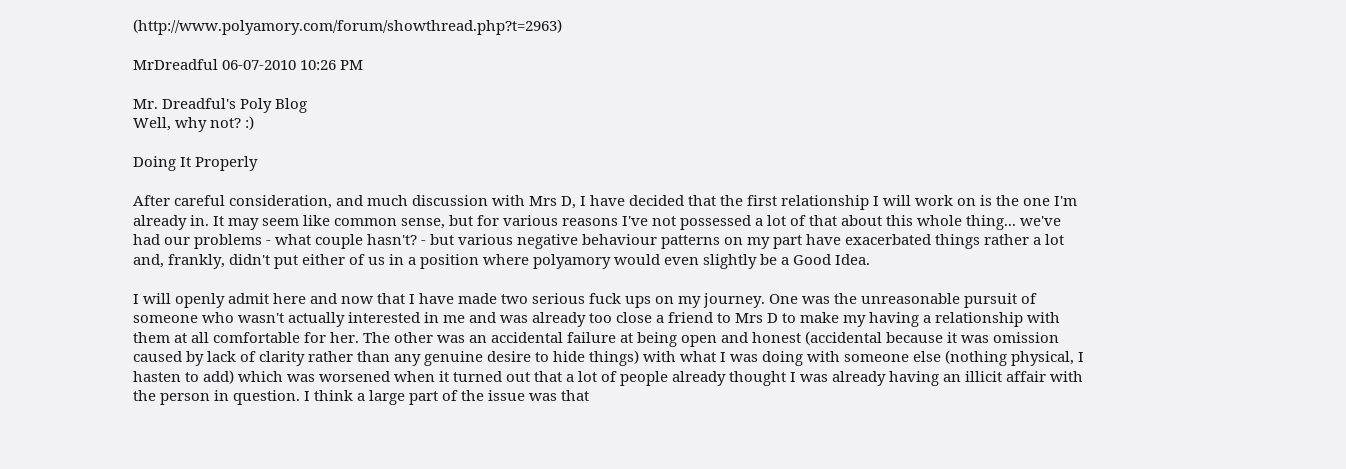(http://www.polyamory.com/forum/showthread.php?t=2963)

MrDreadful 06-07-2010 10:26 PM

Mr. Dreadful's Poly Blog
Well, why not? :)

Doing It Properly

After careful consideration, and much discussion with Mrs D, I have decided that the first relationship I will work on is the one I'm already in. It may seem like common sense, but for various reasons I've not possessed a lot of that about this whole thing... we've had our problems - what couple hasn't? - but various negative behaviour patterns on my part have exacerbated things rather a lot and, frankly, didn't put either of us in a position where polyamory would even slightly be a Good Idea.

I will openly admit here and now that I have made two serious fuck ups on my journey. One was the unreasonable pursuit of someone who wasn't actually interested in me and was already too close a friend to Mrs D to make my having a relationship with them at all comfortable for her. The other was an accidental failure at being open and honest (accidental because it was omission caused by lack of clarity rather than any genuine desire to hide things) with what I was doing with someone else (nothing physical, I hasten to add) which was worsened when it turned out that a lot of people already thought I was already having an illicit affair with the person in question. I think a large part of the issue was that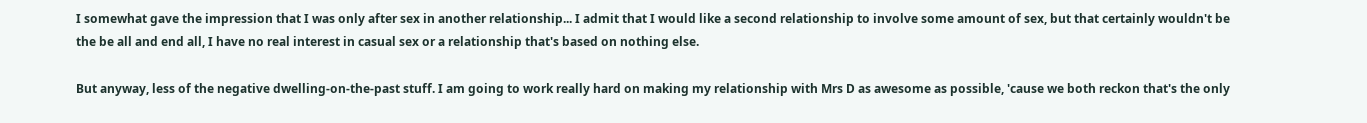I somewhat gave the impression that I was only after sex in another relationship... I admit that I would like a second relationship to involve some amount of sex, but that certainly wouldn't be the be all and end all, I have no real interest in casual sex or a relationship that's based on nothing else.

But anyway, less of the negative dwelling-on-the-past stuff. I am going to work really hard on making my relationship with Mrs D as awesome as possible, 'cause we both reckon that's the only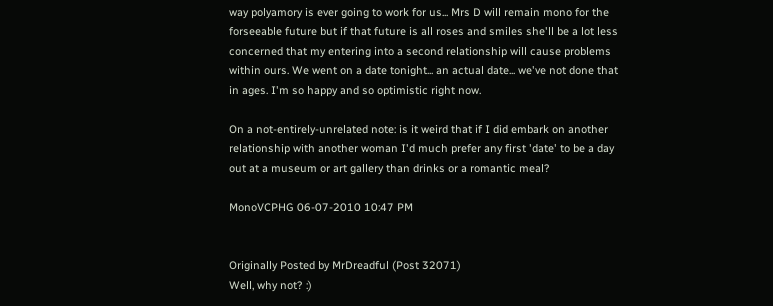way polyamory is ever going to work for us... Mrs D will remain mono for the forseeable future but if that future is all roses and smiles she'll be a lot less concerned that my entering into a second relationship will cause problems within ours. We went on a date tonight... an actual date... we've not done that in ages. I'm so happy and so optimistic right now.

On a not-entirely-unrelated note: is it weird that if I did embark on another relationship with another woman I'd much prefer any first 'date' to be a day out at a museum or art gallery than drinks or a romantic meal?

MonoVCPHG 06-07-2010 10:47 PM


Originally Posted by MrDreadful (Post 32071)
Well, why not? :)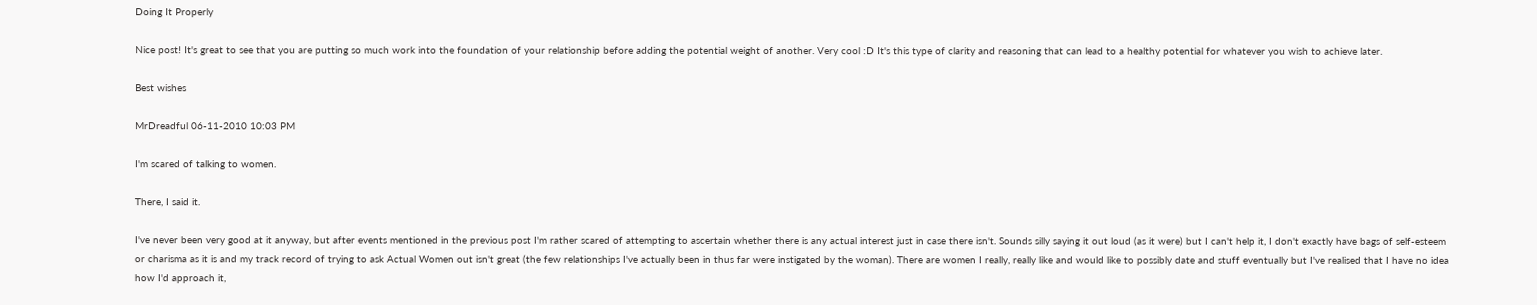Doing It Properly

Nice post! It's great to see that you are putting so much work into the foundation of your relationship before adding the potential weight of another. Very cool :D It's this type of clarity and reasoning that can lead to a healthy potential for whatever you wish to achieve later.

Best wishes

MrDreadful 06-11-2010 10:03 PM

I'm scared of talking to women.

There, I said it.

I've never been very good at it anyway, but after events mentioned in the previous post I'm rather scared of attempting to ascertain whether there is any actual interest just in case there isn't. Sounds silly saying it out loud (as it were) but I can't help it, I don't exactly have bags of self-esteem or charisma as it is and my track record of trying to ask Actual Women out isn't great (the few relationships I've actually been in thus far were instigated by the woman). There are women I really, really like and would like to possibly date and stuff eventually but I've realised that I have no idea how I'd approach it,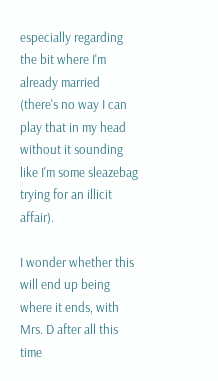especially regarding the bit where I'm already married (there's no way I can play that in my head without it sounding like I'm some sleazebag trying for an illicit affair).

I wonder whether this will end up being where it ends, with Mrs. D after all this time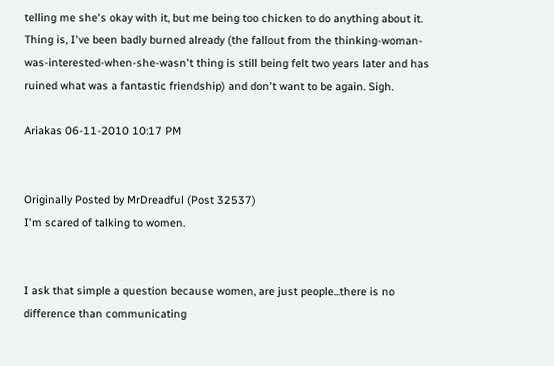telling me she's okay with it, but me being too chicken to do anything about it. Thing is, I've been badly burned already (the fallout from the thinking-woman-was-interested-when-she-wasn't thing is still being felt two years later and has ruined what was a fantastic friendship) and don't want to be again. Sigh.

Ariakas 06-11-2010 10:17 PM


Originally Posted by MrDreadful (Post 32537)
I'm scared of talking to women.


I ask that simple a question because women, are just people...there is no difference than communicating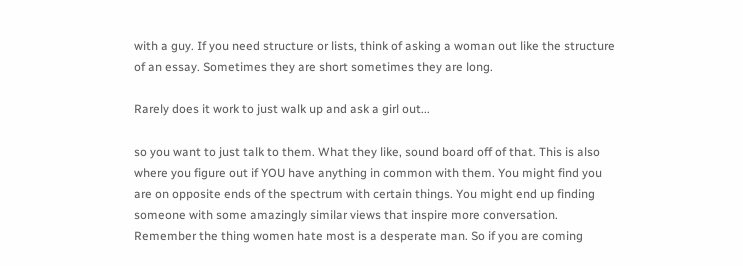with a guy. If you need structure or lists, think of asking a woman out like the structure of an essay. Sometimes they are short sometimes they are long.

Rarely does it work to just walk up and ask a girl out...

so you want to just talk to them. What they like, sound board off of that. This is also where you figure out if YOU have anything in common with them. You might find you are on opposite ends of the spectrum with certain things. You might end up finding someone with some amazingly similar views that inspire more conversation. Remember the thing women hate most is a desperate man. So if you are coming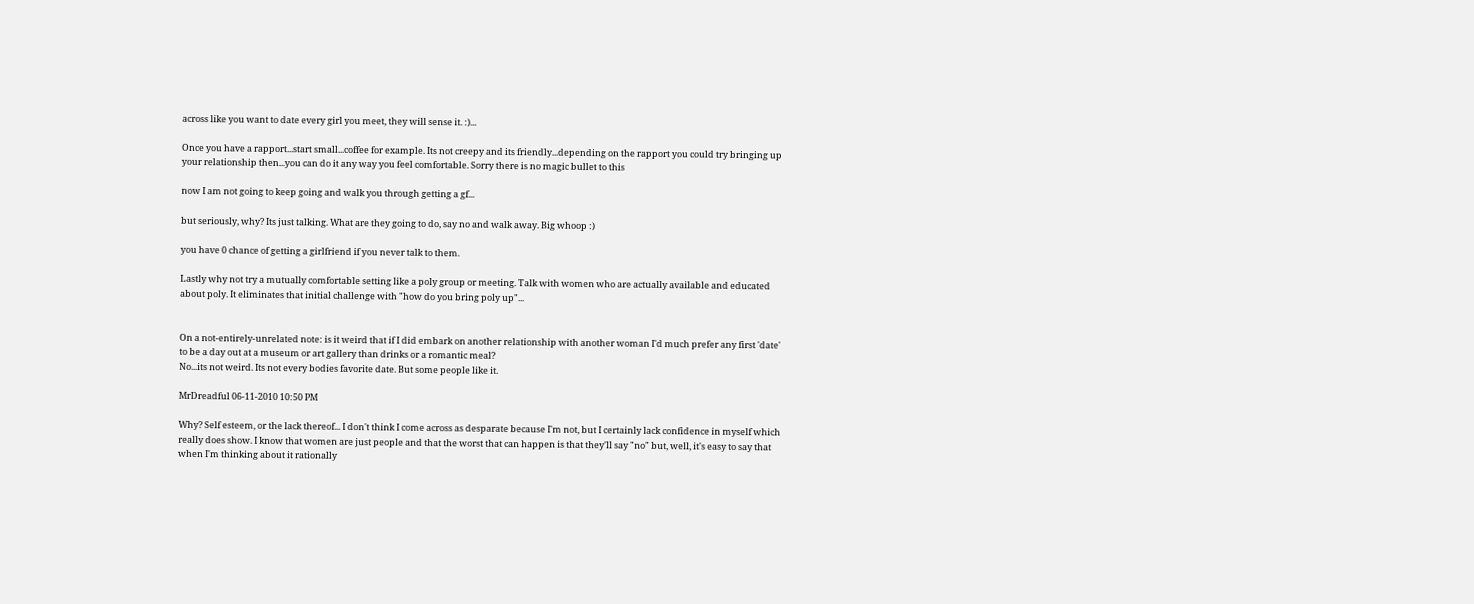across like you want to date every girl you meet, they will sense it. :)...

Once you have a rapport...start small...coffee for example. Its not creepy and its friendly...depending on the rapport you could try bringing up your relationship then...you can do it any way you feel comfortable. Sorry there is no magic bullet to this

now I am not going to keep going and walk you through getting a gf...

but seriously, why? Its just talking. What are they going to do, say no and walk away. Big whoop :)

you have 0 chance of getting a girlfriend if you never talk to them.

Lastly why not try a mutually comfortable setting like a poly group or meeting. Talk with women who are actually available and educated about poly. It eliminates that initial challenge with "how do you bring poly up"...


On a not-entirely-unrelated note: is it weird that if I did embark on another relationship with another woman I'd much prefer any first 'date' to be a day out at a museum or art gallery than drinks or a romantic meal?
No...its not weird. Its not every bodies favorite date. But some people like it.

MrDreadful 06-11-2010 10:50 PM

Why? Self esteem, or the lack thereof... I don't think I come across as desparate because I'm not, but I certainly lack confidence in myself which really does show. I know that women are just people and that the worst that can happen is that they'll say "no" but, well, it's easy to say that when I'm thinking about it rationally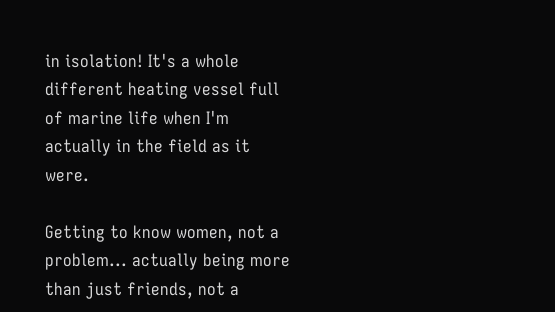in isolation! It's a whole different heating vessel full of marine life when I'm actually in the field as it were.

Getting to know women, not a problem... actually being more than just friends, not a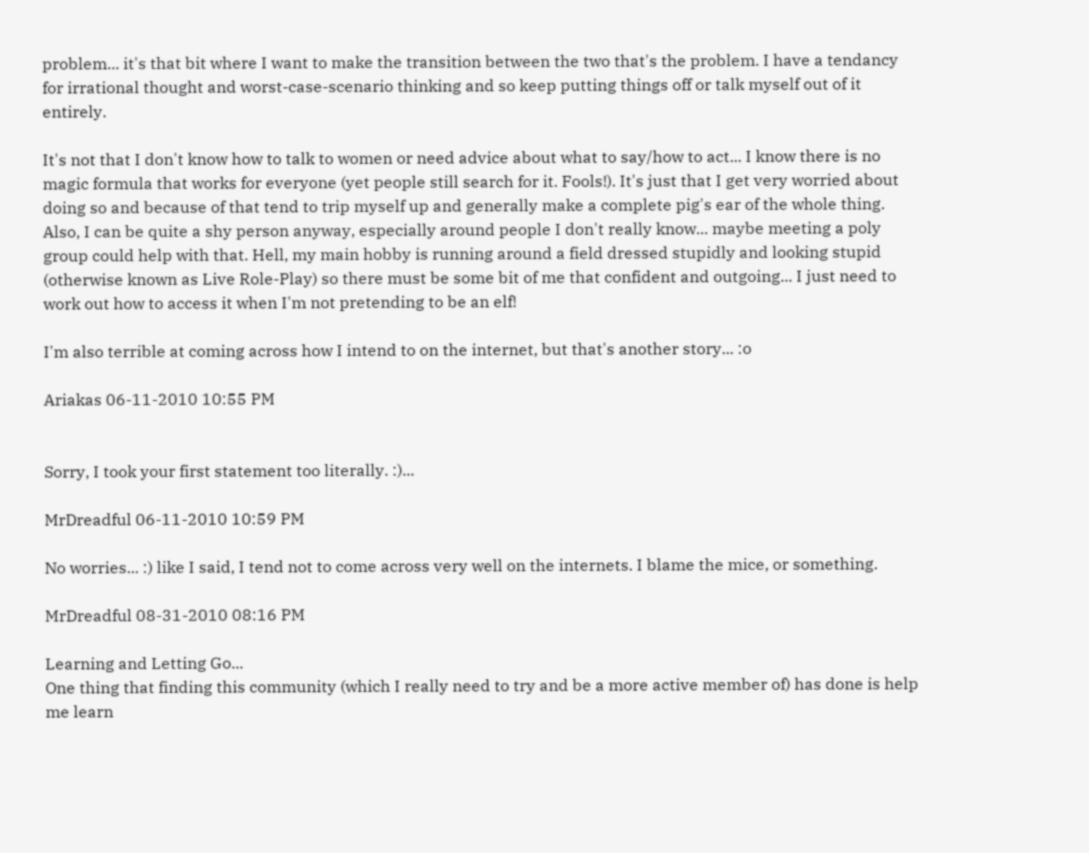problem... it's that bit where I want to make the transition between the two that's the problem. I have a tendancy for irrational thought and worst-case-scenario thinking and so keep putting things off or talk myself out of it entirely.

It's not that I don't know how to talk to women or need advice about what to say/how to act... I know there is no magic formula that works for everyone (yet people still search for it. Fools!). It's just that I get very worried about doing so and because of that tend to trip myself up and generally make a complete pig's ear of the whole thing. Also, I can be quite a shy person anyway, especially around people I don't really know... maybe meeting a poly group could help with that. Hell, my main hobby is running around a field dressed stupidly and looking stupid (otherwise known as Live Role-Play) so there must be some bit of me that confident and outgoing... I just need to work out how to access it when I'm not pretending to be an elf!

I'm also terrible at coming across how I intend to on the internet, but that's another story... :o

Ariakas 06-11-2010 10:55 PM


Sorry, I took your first statement too literally. :)...

MrDreadful 06-11-2010 10:59 PM

No worries... :) like I said, I tend not to come across very well on the internets. I blame the mice, or something.

MrDreadful 08-31-2010 08:16 PM

Learning and Letting Go...
One thing that finding this community (which I really need to try and be a more active member of) has done is help me learn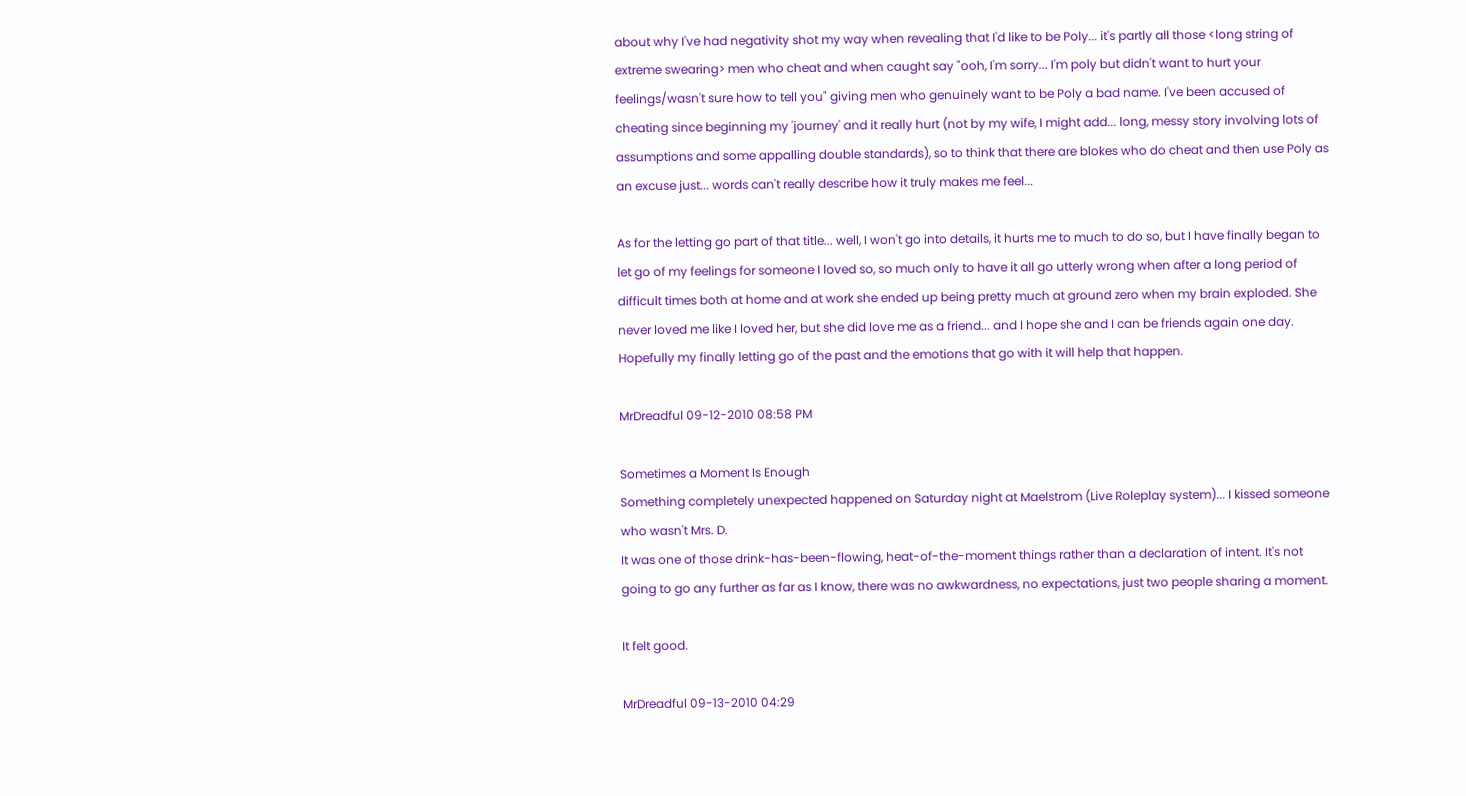about why I've had negativity shot my way when revealing that I'd like to be Poly... it's partly all those <long string of extreme swearing> men who cheat and when caught say "ooh, I'm sorry... I'm poly but didn't want to hurt your feelings/wasn't sure how to tell you" giving men who genuinely want to be Poly a bad name. I've been accused of cheating since beginning my 'journey' and it really hurt (not by my wife, I might add... long, messy story involving lots of assumptions and some appalling double standards), so to think that there are blokes who do cheat and then use Poly as an excuse just... words can't really describe how it truly makes me feel...

As for the letting go part of that title... well, I won't go into details, it hurts me to much to do so, but I have finally began to let go of my feelings for someone I loved so, so much only to have it all go utterly wrong when after a long period of difficult times both at home and at work she ended up being pretty much at ground zero when my brain exploded. She never loved me like I loved her, but she did love me as a friend... and I hope she and I can be friends again one day. Hopefully my finally letting go of the past and the emotions that go with it will help that happen.

MrDreadful 09-12-2010 08:58 PM

Sometimes a Moment Is Enough
Something completely unexpected happened on Saturday night at Maelstrom (Live Roleplay system)... I kissed someone who wasn't Mrs. D.
It was one of those drink-has-been-flowing, heat-of-the-moment things rather than a declaration of intent. It's not going to go any further as far as I know, there was no awkwardness, no expectations, just two people sharing a moment.

It felt good.

MrDreadful 09-13-2010 04:29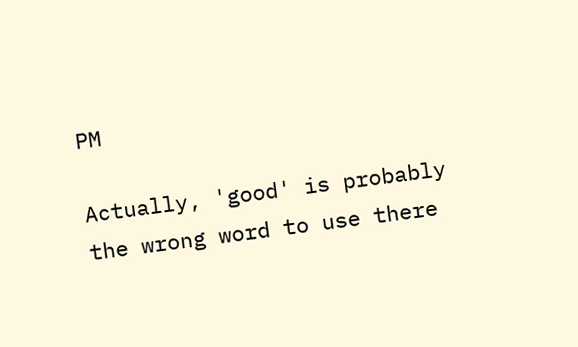PM

Actually, 'good' is probably the wrong word to use there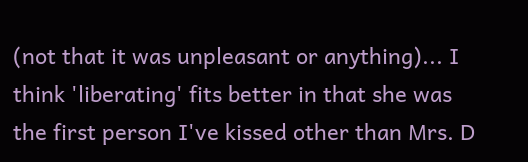(not that it was unpleasant or anything)... I think 'liberating' fits better in that she was the first person I've kissed other than Mrs. D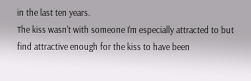in the last ten years.
The kiss wasn't with someone I'm especially attracted to but find attractive enough for the kiss to have been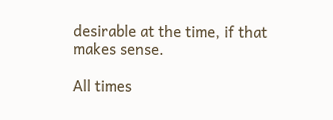desirable at the time, if that makes sense.

All times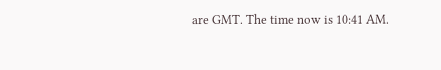are GMT. The time now is 10:41 AM.